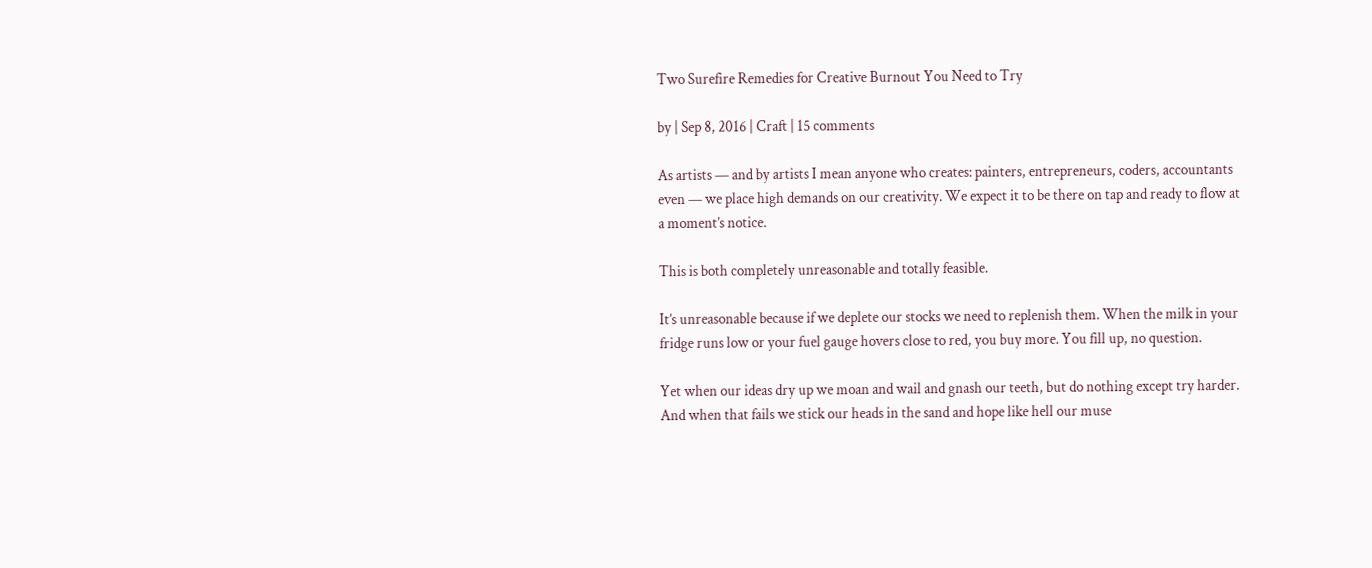Two Surefire Remedies for Creative Burnout You Need to Try

by | Sep 8, 2016 | Craft | 15 comments

As artists — and by artists I mean anyone who creates: painters, entrepreneurs, coders, accountants even — we place high demands on our creativity. We expect it to be there on tap and ready to flow at a moment’s notice.

This is both completely unreasonable and totally feasible.

It’s unreasonable because if we deplete our stocks we need to replenish them. When the milk in your fridge runs low or your fuel gauge hovers close to red, you buy more. You fill up, no question.

Yet when our ideas dry up we moan and wail and gnash our teeth, but do nothing except try harder. And when that fails we stick our heads in the sand and hope like hell our muse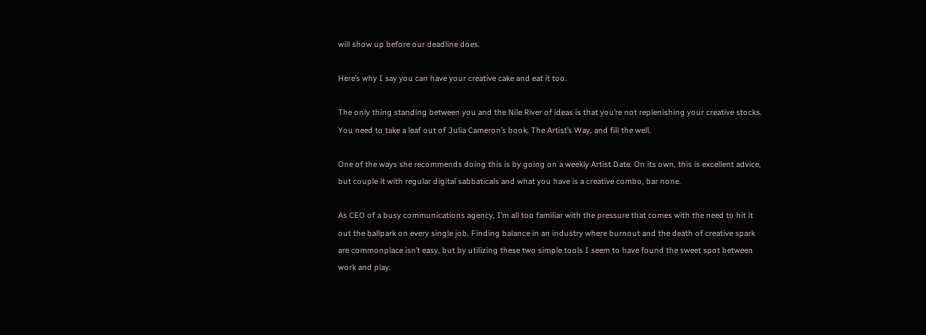will show up before our deadline does.

Here’s why I say you can have your creative cake and eat it too.

The only thing standing between you and the Nile River of ideas is that you’re not replenishing your creative stocks. You need to take a leaf out of Julia Cameron’s book, The Artist’s Way, and fill the well.

One of the ways she recommends doing this is by going on a weekly Artist Date. On its own, this is excellent advice, but couple it with regular digital sabbaticals and what you have is a creative combo, bar none.

As CEO of a busy communications agency, I’m all too familiar with the pressure that comes with the need to hit it out the ballpark on every single job. Finding balance in an industry where burnout and the death of creative spark are commonplace isn’t easy, but by utilizing these two simple tools I seem to have found the sweet spot between work and play.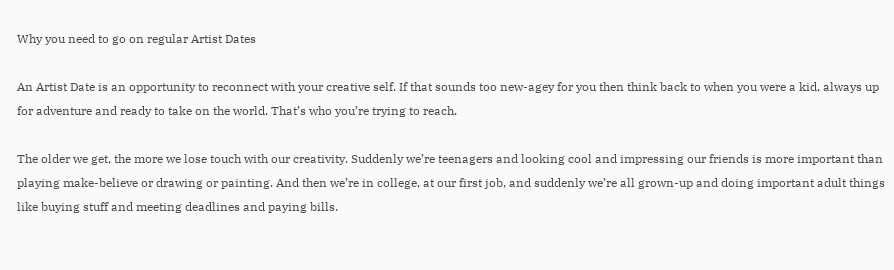Why you need to go on regular Artist Dates

An Artist Date is an opportunity to reconnect with your creative self. If that sounds too new-agey for you then think back to when you were a kid, always up for adventure and ready to take on the world. That’s who you’re trying to reach.

The older we get, the more we lose touch with our creativity. Suddenly we’re teenagers and looking cool and impressing our friends is more important than playing make-believe or drawing or painting. And then we’re in college, at our first job, and suddenly we’re all grown-up and doing important adult things like buying stuff and meeting deadlines and paying bills.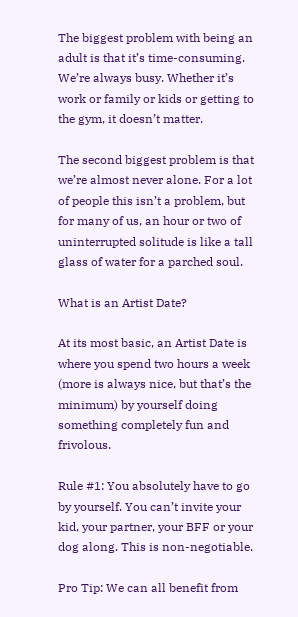The biggest problem with being an adult is that it’s time-consuming. We’re always busy. Whether it’s work or family or kids or getting to the gym, it doesn’t matter.

The second biggest problem is that we’re almost never alone. For a lot of people this isn’t a problem, but for many of us, an hour or two of uninterrupted solitude is like a tall glass of water for a parched soul.

What is an Artist Date?

At its most basic, an Artist Date is where you spend two hours a week (more is always nice, but that’s the minimum) by yourself doing something completely fun and frivolous.

Rule #1: You absolutely have to go by yourself. You can’t invite your kid, your partner, your BFF or your dog along. This is non-negotiable.

Pro Tip: We can all benefit from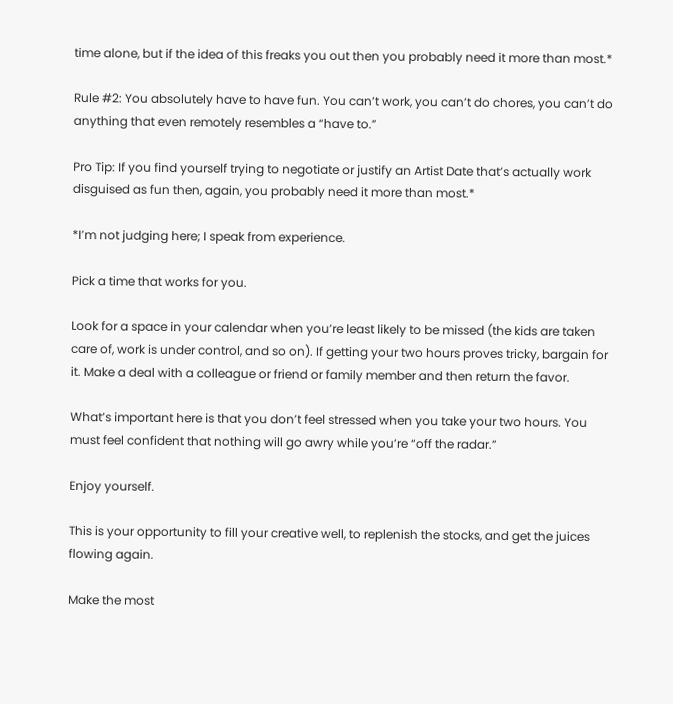time alone, but if the idea of this freaks you out then you probably need it more than most.*

Rule #2: You absolutely have to have fun. You can’t work, you can’t do chores, you can’t do anything that even remotely resembles a “have to.”

Pro Tip: If you find yourself trying to negotiate or justify an Artist Date that’s actually work disguised as fun then, again, you probably need it more than most.*

*I’m not judging here; I speak from experience.

Pick a time that works for you.

Look for a space in your calendar when you’re least likely to be missed (the kids are taken care of, work is under control, and so on). If getting your two hours proves tricky, bargain for it. Make a deal with a colleague or friend or family member and then return the favor.

What’s important here is that you don’t feel stressed when you take your two hours. You must feel confident that nothing will go awry while you’re “off the radar.”

Enjoy yourself.

This is your opportunity to fill your creative well, to replenish the stocks, and get the juices flowing again.

Make the most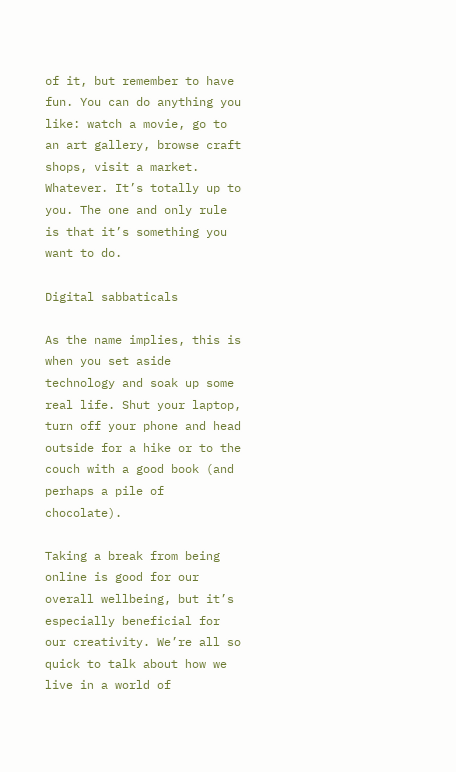of it, but remember to have fun. You can do anything you like: watch a movie, go to an art gallery, browse craft shops, visit a market. Whatever. It’s totally up to you. The one and only rule is that it’s something you want to do.

Digital sabbaticals

As the name implies, this is when you set aside technology and soak up some real life. Shut your laptop, turn off your phone and head outside for a hike or to the couch with a good book (and perhaps a pile of chocolate).

Taking a break from being online is good for our overall wellbeing, but it’s especially beneficial for our creativity. We’re all so quick to talk about how we live in a world of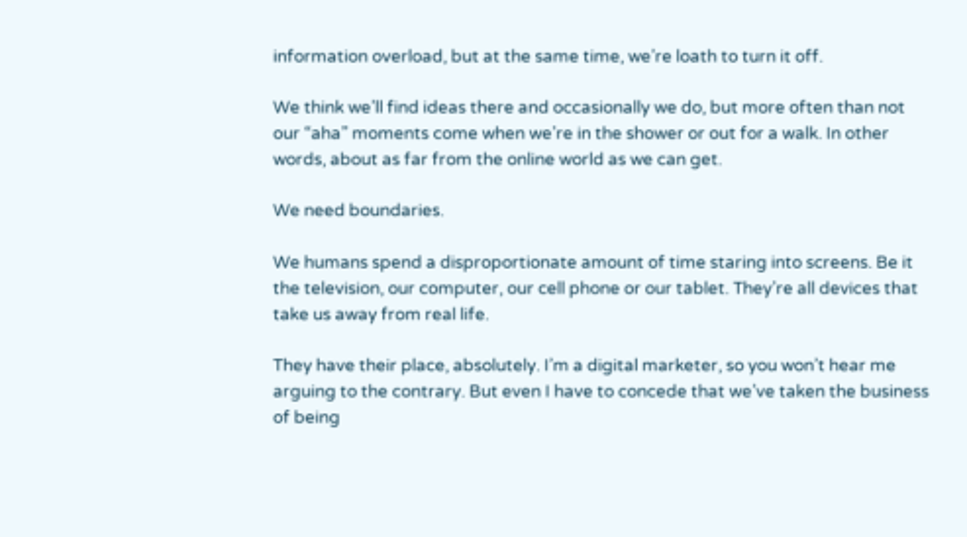information overload, but at the same time, we’re loath to turn it off.

We think we’ll find ideas there and occasionally we do, but more often than not our “aha” moments come when we’re in the shower or out for a walk. In other words, about as far from the online world as we can get.

We need boundaries.

We humans spend a disproportionate amount of time staring into screens. Be it the television, our computer, our cell phone or our tablet. They’re all devices that take us away from real life.

They have their place, absolutely. I’m a digital marketer, so you won’t hear me arguing to the contrary. But even I have to concede that we’ve taken the business of being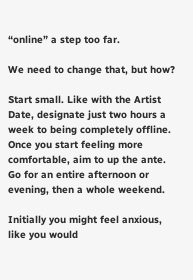“online” a step too far.

We need to change that, but how?

Start small. Like with the Artist Date, designate just two hours a week to being completely offline. Once you start feeling more comfortable, aim to up the ante. Go for an entire afternoon or evening, then a whole weekend.

Initially you might feel anxious, like you would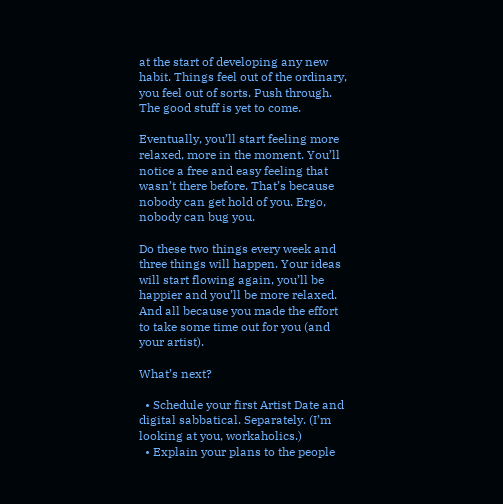at the start of developing any new habit. Things feel out of the ordinary, you feel out of sorts. Push through. The good stuff is yet to come.

Eventually, you’ll start feeling more relaxed, more in the moment. You’ll notice a free and easy feeling that wasn’t there before. That’s because nobody can get hold of you. Ergo, nobody can bug you.

Do these two things every week and three things will happen. Your ideas will start flowing again, you’ll be happier and you’ll be more relaxed. And all because you made the effort to take some time out for you (and your artist).

What’s next?

  • Schedule your first Artist Date and digital sabbatical. Separately. (I’m looking at you, workaholics.)
  • Explain your plans to the people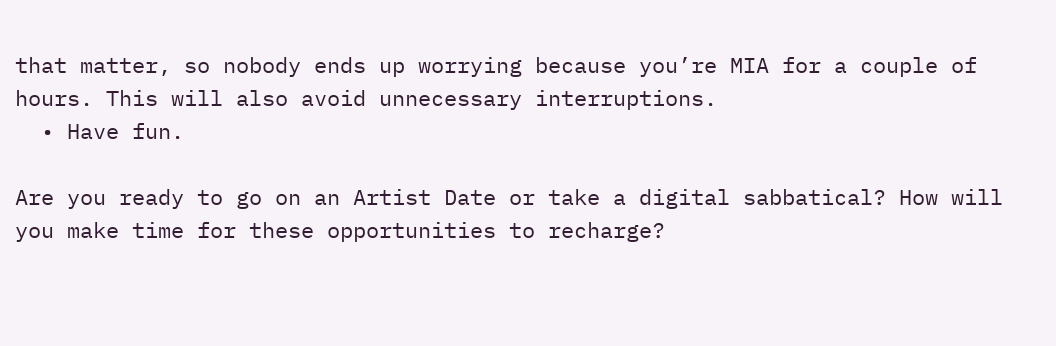that matter, so nobody ends up worrying because you’re MIA for a couple of hours. This will also avoid unnecessary interruptions.
  • Have fun.

Are you ready to go on an Artist Date or take a digital sabbatical? How will you make time for these opportunities to recharge?